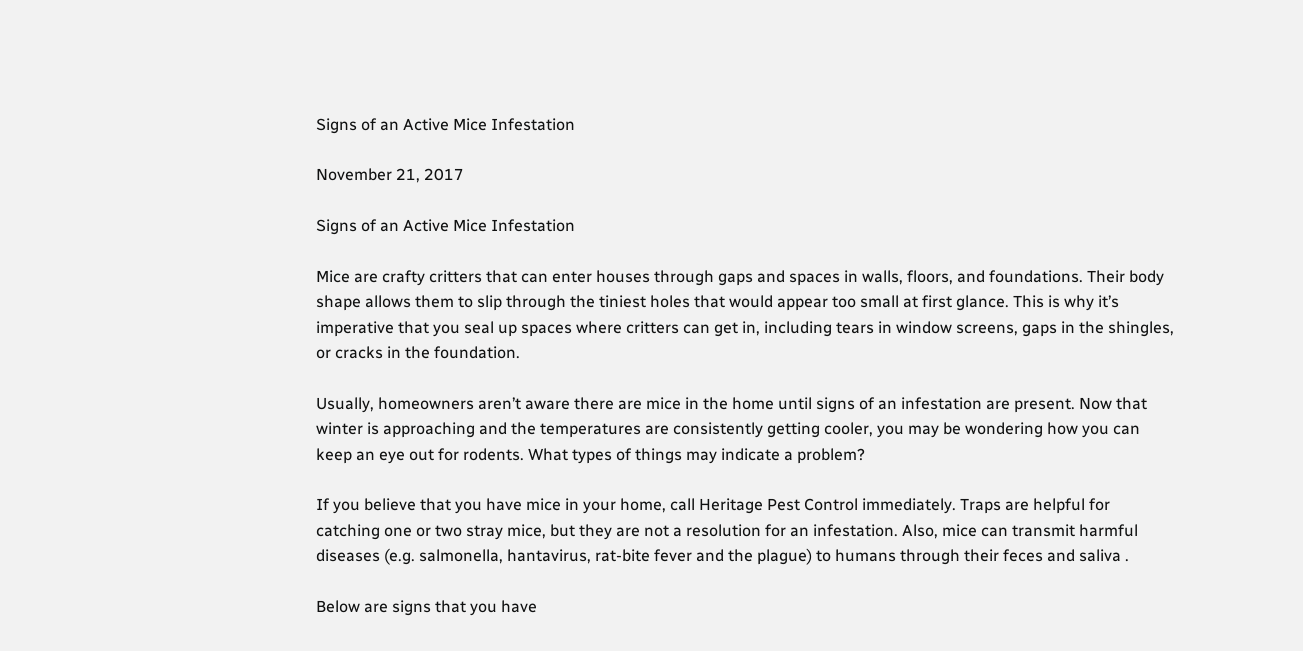Signs of an Active Mice Infestation

November 21, 2017

Signs of an Active Mice Infestation

Mice are crafty critters that can enter houses through gaps and spaces in walls, floors, and foundations. Their body shape allows them to slip through the tiniest holes that would appear too small at first glance. This is why it’s imperative that you seal up spaces where critters can get in, including tears in window screens, gaps in the shingles, or cracks in the foundation.

Usually, homeowners aren’t aware there are mice in the home until signs of an infestation are present. Now that winter is approaching and the temperatures are consistently getting cooler, you may be wondering how you can keep an eye out for rodents. What types of things may indicate a problem?

If you believe that you have mice in your home, call Heritage Pest Control immediately. Traps are helpful for catching one or two stray mice, but they are not a resolution for an infestation. Also, mice can transmit harmful diseases (e.g. salmonella, hantavirus, rat-bite fever and the plague) to humans through their feces and saliva .

Below are signs that you have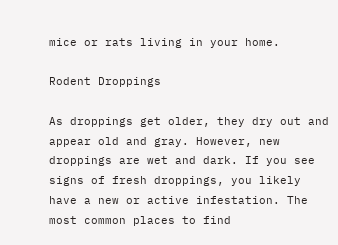mice or rats living in your home.

Rodent Droppings

As droppings get older, they dry out and appear old and gray. However, new droppings are wet and dark. If you see signs of fresh droppings, you likely have a new or active infestation. The most common places to find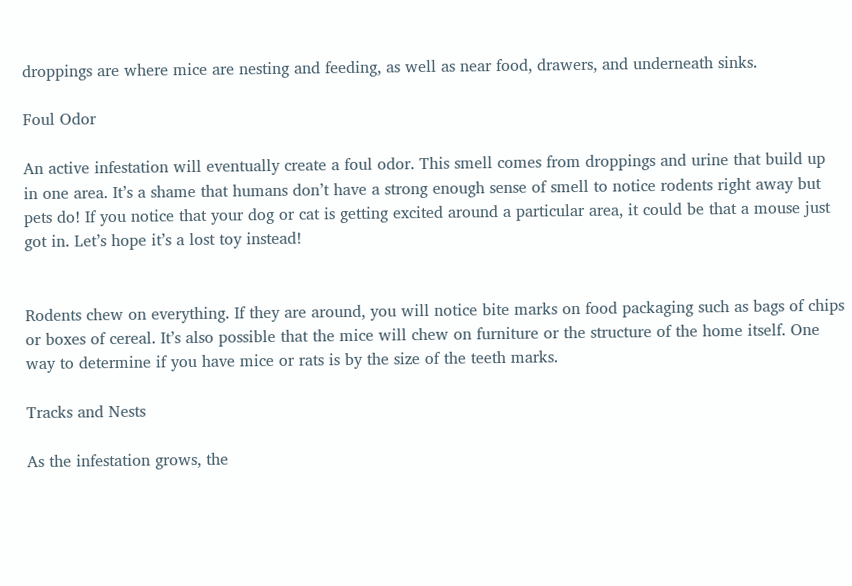droppings are where mice are nesting and feeding, as well as near food, drawers, and underneath sinks.

Foul Odor

An active infestation will eventually create a foul odor. This smell comes from droppings and urine that build up in one area. It’s a shame that humans don’t have a strong enough sense of smell to notice rodents right away but pets do! If you notice that your dog or cat is getting excited around a particular area, it could be that a mouse just got in. Let’s hope it’s a lost toy instead!


Rodents chew on everything. If they are around, you will notice bite marks on food packaging such as bags of chips or boxes of cereal. It’s also possible that the mice will chew on furniture or the structure of the home itself. One way to determine if you have mice or rats is by the size of the teeth marks.

Tracks and Nests

As the infestation grows, the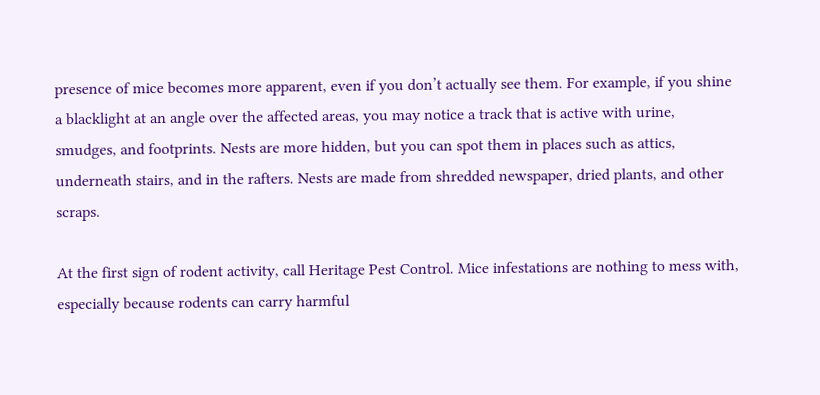presence of mice becomes more apparent, even if you don’t actually see them. For example, if you shine a blacklight at an angle over the affected areas, you may notice a track that is active with urine, smudges, and footprints. Nests are more hidden, but you can spot them in places such as attics, underneath stairs, and in the rafters. Nests are made from shredded newspaper, dried plants, and other scraps.

At the first sign of rodent activity, call Heritage Pest Control. Mice infestations are nothing to mess with, especially because rodents can carry harmful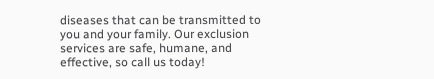diseases that can be transmitted to you and your family. Our exclusion services are safe, humane, and effective, so call us today!